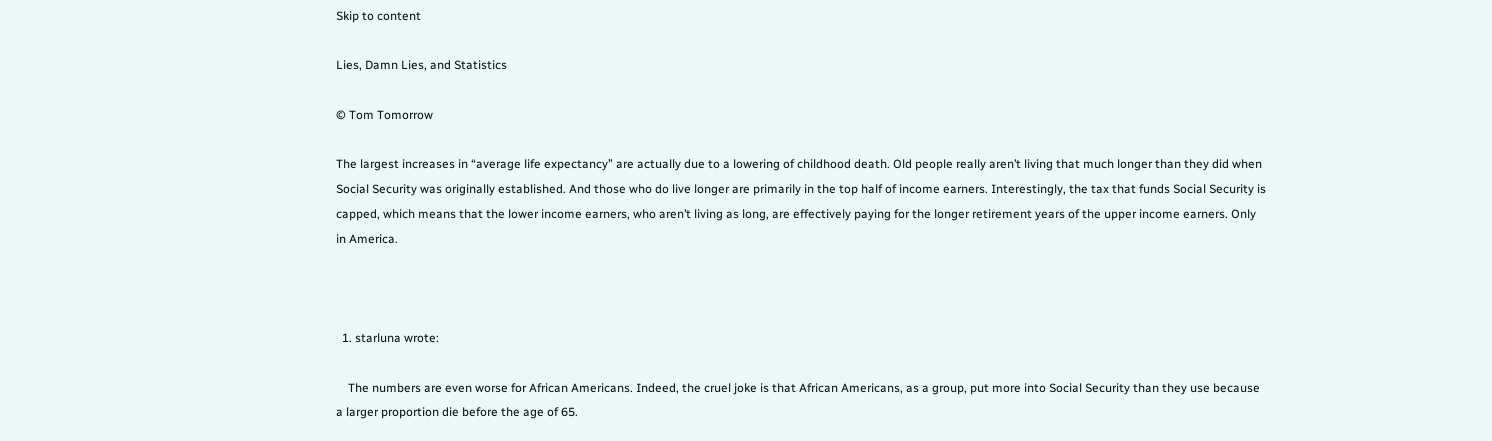Skip to content

Lies, Damn Lies, and Statistics

© Tom Tomorrow

The largest increases in “average life expectancy” are actually due to a lowering of childhood death. Old people really aren’t living that much longer than they did when Social Security was originally established. And those who do live longer are primarily in the top half of income earners. Interestingly, the tax that funds Social Security is capped, which means that the lower income earners, who aren’t living as long, are effectively paying for the longer retirement years of the upper income earners. Only in America.



  1. starluna wrote:

    The numbers are even worse for African Americans. Indeed, the cruel joke is that African Americans, as a group, put more into Social Security than they use because a larger proportion die before the age of 65.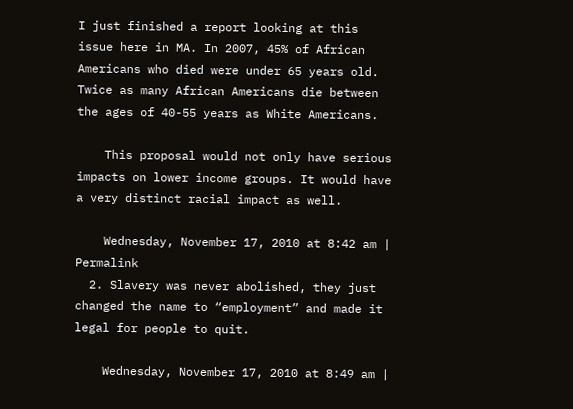I just finished a report looking at this issue here in MA. In 2007, 45% of African Americans who died were under 65 years old. Twice as many African Americans die between the ages of 40-55 years as White Americans.

    This proposal would not only have serious impacts on lower income groups. It would have a very distinct racial impact as well.

    Wednesday, November 17, 2010 at 8:42 am | Permalink
  2. Slavery was never abolished, they just changed the name to “employment” and made it legal for people to quit.

    Wednesday, November 17, 2010 at 8:49 am |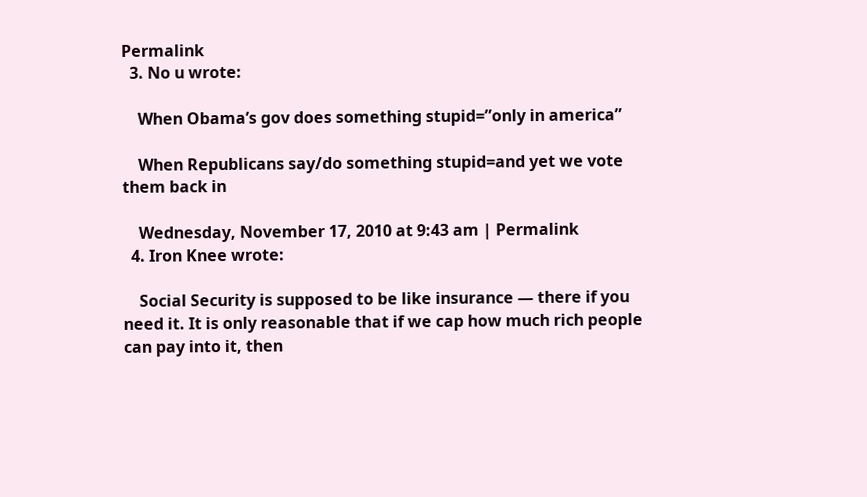Permalink
  3. No u wrote:

    When Obama’s gov does something stupid=”only in america”

    When Republicans say/do something stupid=and yet we vote them back in

    Wednesday, November 17, 2010 at 9:43 am | Permalink
  4. Iron Knee wrote:

    Social Security is supposed to be like insurance — there if you need it. It is only reasonable that if we cap how much rich people can pay into it, then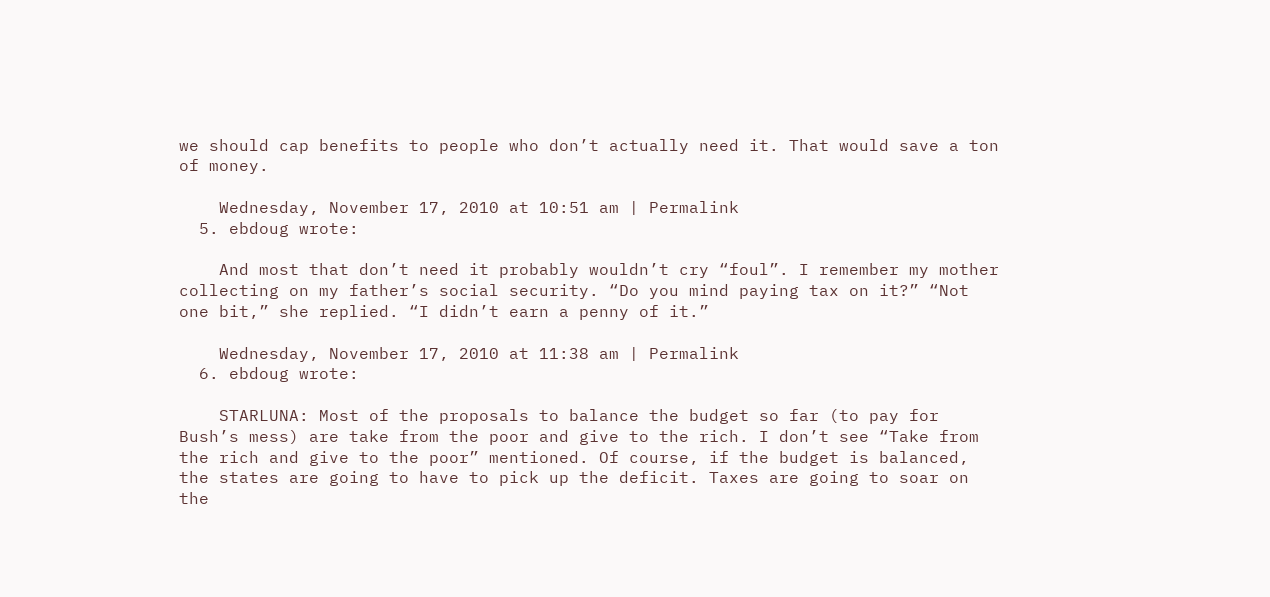we should cap benefits to people who don’t actually need it. That would save a ton of money.

    Wednesday, November 17, 2010 at 10:51 am | Permalink
  5. ebdoug wrote:

    And most that don’t need it probably wouldn’t cry “foul”. I remember my mother collecting on my father’s social security. “Do you mind paying tax on it?” “Not one bit,” she replied. “I didn’t earn a penny of it.”

    Wednesday, November 17, 2010 at 11:38 am | Permalink
  6. ebdoug wrote:

    STARLUNA: Most of the proposals to balance the budget so far (to pay for Bush’s mess) are take from the poor and give to the rich. I don’t see “Take from the rich and give to the poor” mentioned. Of course, if the budget is balanced, the states are going to have to pick up the deficit. Taxes are going to soar on the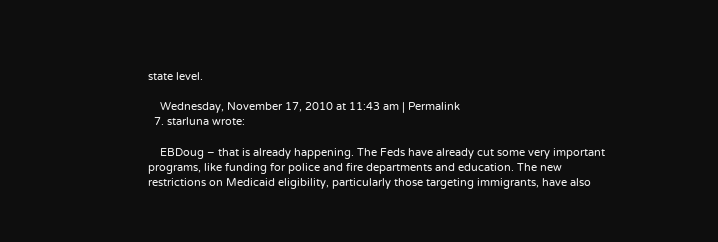state level.

    Wednesday, November 17, 2010 at 11:43 am | Permalink
  7. starluna wrote:

    EBDoug – that is already happening. The Feds have already cut some very important programs, like funding for police and fire departments and education. The new restrictions on Medicaid eligibility, particularly those targeting immigrants, have also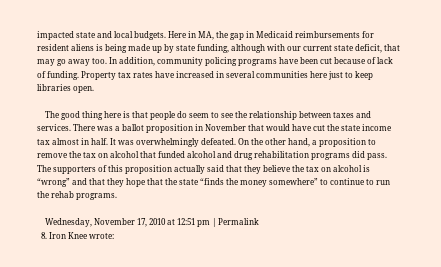impacted state and local budgets. Here in MA, the gap in Medicaid reimbursements for resident aliens is being made up by state funding, although with our current state deficit, that may go away too. In addition, community policing programs have been cut because of lack of funding. Property tax rates have increased in several communities here just to keep libraries open.

    The good thing here is that people do seem to see the relationship between taxes and services. There was a ballot proposition in November that would have cut the state income tax almost in half. It was overwhelmingly defeated. On the other hand, a proposition to remove the tax on alcohol that funded alcohol and drug rehabilitation programs did pass. The supporters of this proposition actually said that they believe the tax on alcohol is “wrong” and that they hope that the state “finds the money somewhere” to continue to run the rehab programs.

    Wednesday, November 17, 2010 at 12:51 pm | Permalink
  8. Iron Knee wrote: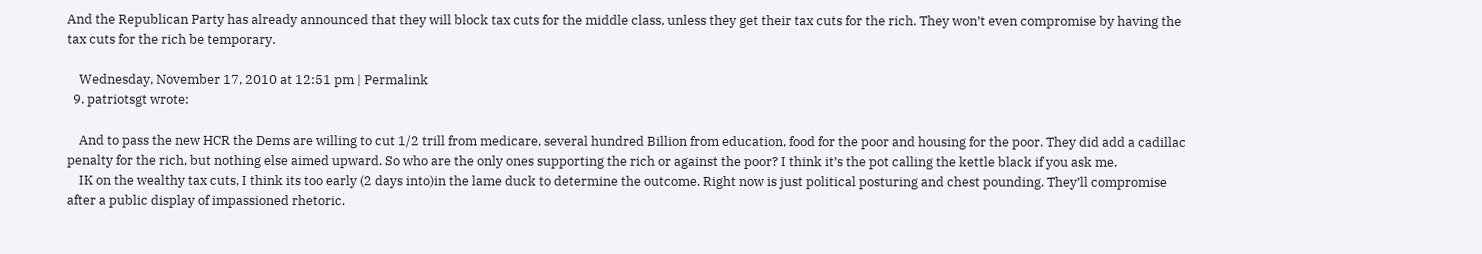And the Republican Party has already announced that they will block tax cuts for the middle class, unless they get their tax cuts for the rich. They won’t even compromise by having the tax cuts for the rich be temporary.

    Wednesday, November 17, 2010 at 12:51 pm | Permalink
  9. patriotsgt wrote:

    And to pass the new HCR the Dems are willing to cut 1/2 trill from medicare, several hundred Billion from education, food for the poor and housing for the poor. They did add a cadillac penalty for the rich, but nothing else aimed upward. So who are the only ones supporting the rich or against the poor? I think it’s the pot calling the kettle black if you ask me.
    IK on the wealthy tax cuts, I think its too early (2 days into)in the lame duck to determine the outcome. Right now is just political posturing and chest pounding. They’ll compromise after a public display of impassioned rhetoric.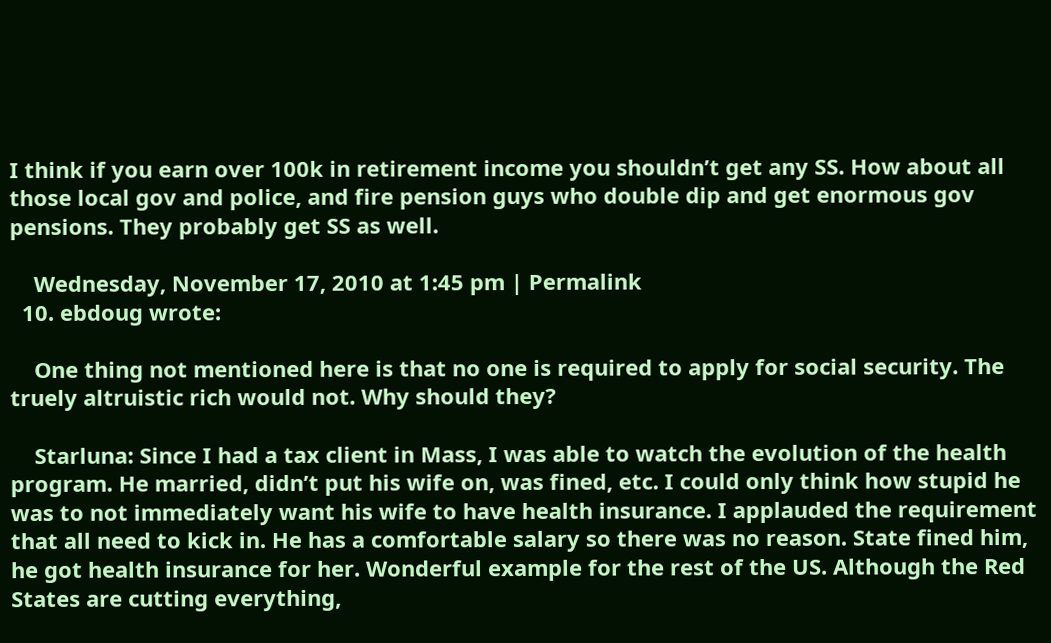I think if you earn over 100k in retirement income you shouldn’t get any SS. How about all those local gov and police, and fire pension guys who double dip and get enormous gov pensions. They probably get SS as well.

    Wednesday, November 17, 2010 at 1:45 pm | Permalink
  10. ebdoug wrote:

    One thing not mentioned here is that no one is required to apply for social security. The truely altruistic rich would not. Why should they?

    Starluna: Since I had a tax client in Mass, I was able to watch the evolution of the health program. He married, didn’t put his wife on, was fined, etc. I could only think how stupid he was to not immediately want his wife to have health insurance. I applauded the requirement that all need to kick in. He has a comfortable salary so there was no reason. State fined him, he got health insurance for her. Wonderful example for the rest of the US. Although the Red States are cutting everything,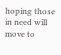hoping those in need will move to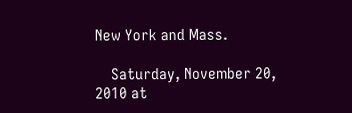New York and Mass.

    Saturday, November 20, 2010 at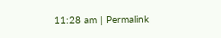11:28 am | Permalink